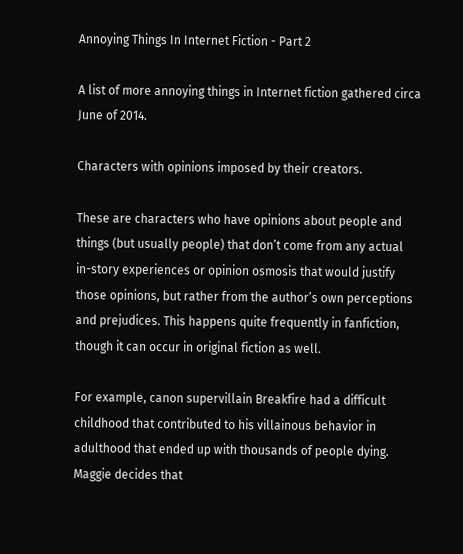Annoying Things In Internet Fiction - Part 2

A list of more annoying things in Internet fiction gathered circa June of 2014.

Characters with opinions imposed by their creators.

These are characters who have opinions about people and things (but usually people) that don’t come from any actual in-story experiences or opinion osmosis that would justify those opinions, but rather from the author’s own perceptions and prejudices. This happens quite frequently in fanfiction, though it can occur in original fiction as well.

For example, canon supervillain Breakfire had a difficult childhood that contributed to his villainous behavior in adulthood that ended up with thousands of people dying. Maggie decides that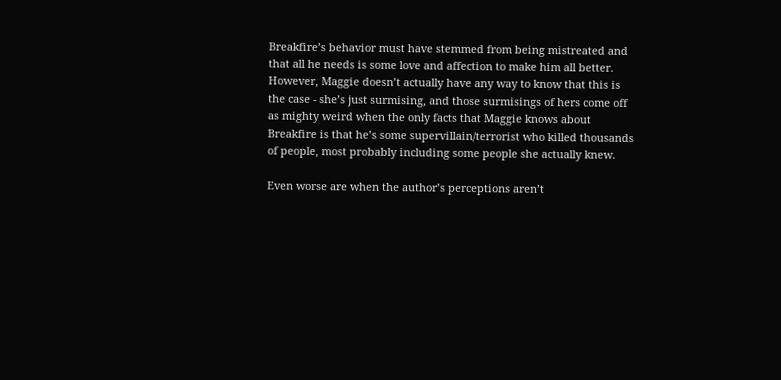Breakfire’s behavior must have stemmed from being mistreated and that all he needs is some love and affection to make him all better. However, Maggie doesn’t actually have any way to know that this is the case - she’s just surmising, and those surmisings of hers come off as mighty weird when the only facts that Maggie knows about Breakfire is that he’s some supervillain/terrorist who killed thousands of people, most probably including some people she actually knew.

Even worse are when the author’s perceptions aren’t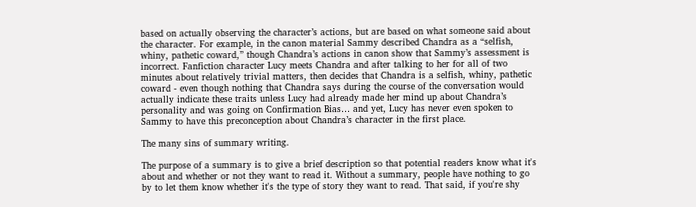based on actually observing the character’s actions, but are based on what someone said about the character. For example, in the canon material Sammy described Chandra as a “selfish, whiny, pathetic coward,” though Chandra’s actions in canon show that Sammy’s assessment is incorrect. Fanfiction character Lucy meets Chandra and after talking to her for all of two minutes about relatively trivial matters, then decides that Chandra is a selfish, whiny, pathetic coward - even though nothing that Chandra says during the course of the conversation would actually indicate these traits unless Lucy had already made her mind up about Chandra’s personality and was going on Confirmation Bias… and yet, Lucy has never even spoken to Sammy to have this preconception about Chandra’s character in the first place.

The many sins of summary writing.

The purpose of a summary is to give a brief description so that potential readers know what it's about and whether or not they want to read it. Without a summary, people have nothing to go by to let them know whether it's the type of story they want to read. That said, if you're shy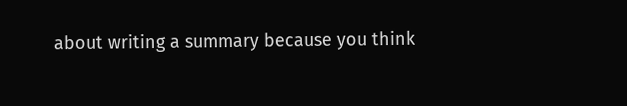about writing a summary because you think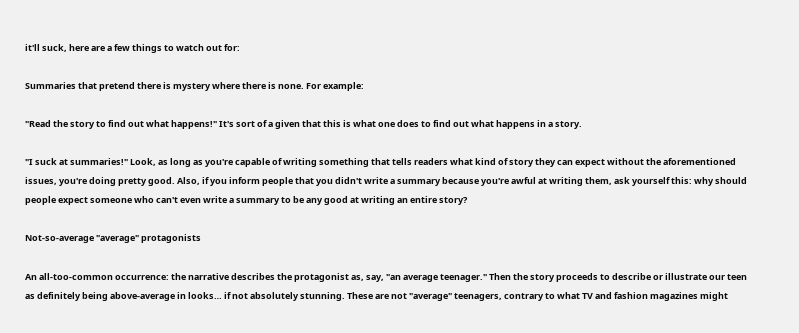it'll suck, here are a few things to watch out for:

Summaries that pretend there is mystery where there is none. For example:

"Read the story to find out what happens!" It's sort of a given that this is what one does to find out what happens in a story.

"I suck at summaries!" Look, as long as you're capable of writing something that tells readers what kind of story they can expect without the aforementioned issues, you're doing pretty good. Also, if you inform people that you didn't write a summary because you're awful at writing them, ask yourself this: why should people expect someone who can't even write a summary to be any good at writing an entire story?

Not-so-average "average" protagonists

An all-too-common occurrence: the narrative describes the protagonist as, say, "an average teenager." Then the story proceeds to describe or illustrate our teen as definitely being above-average in looks… if not absolutely stunning. These are not "average" teenagers, contrary to what TV and fashion magazines might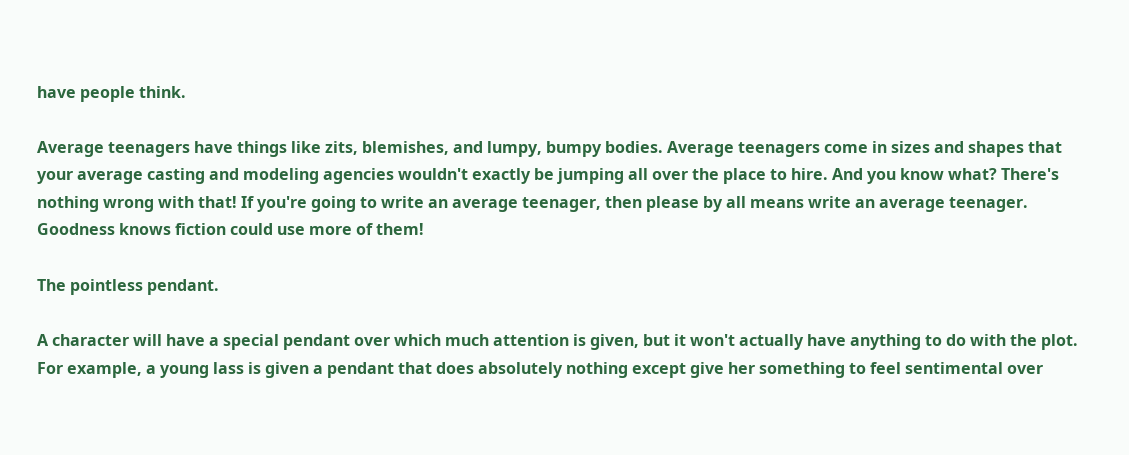have people think.

Average teenagers have things like zits, blemishes, and lumpy, bumpy bodies. Average teenagers come in sizes and shapes that your average casting and modeling agencies wouldn't exactly be jumping all over the place to hire. And you know what? There's nothing wrong with that! If you're going to write an average teenager, then please by all means write an average teenager. Goodness knows fiction could use more of them!

The pointless pendant.

A character will have a special pendant over which much attention is given, but it won't actually have anything to do with the plot. For example, a young lass is given a pendant that does absolutely nothing except give her something to feel sentimental over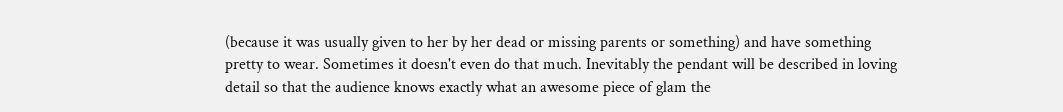(because it was usually given to her by her dead or missing parents or something) and have something pretty to wear. Sometimes it doesn't even do that much. Inevitably the pendant will be described in loving detail so that the audience knows exactly what an awesome piece of glam the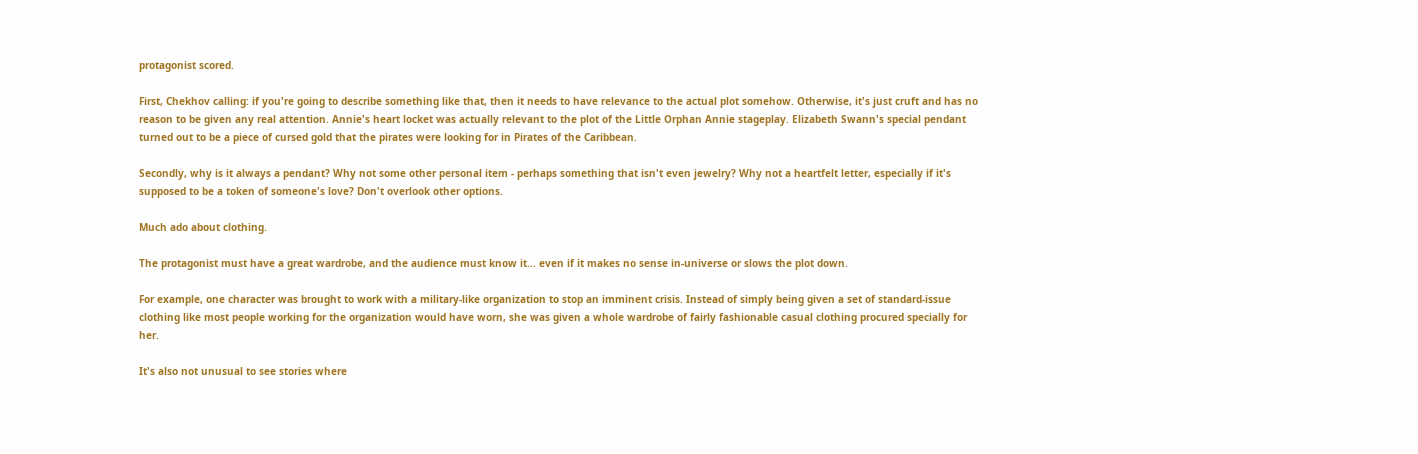protagonist scored.

First, Chekhov calling: if you're going to describe something like that, then it needs to have relevance to the actual plot somehow. Otherwise, it's just cruft and has no reason to be given any real attention. Annie's heart locket was actually relevant to the plot of the Little Orphan Annie stageplay. Elizabeth Swann's special pendant turned out to be a piece of cursed gold that the pirates were looking for in Pirates of the Caribbean.

Secondly, why is it always a pendant? Why not some other personal item - perhaps something that isn't even jewelry? Why not a heartfelt letter, especially if it's supposed to be a token of someone's love? Don't overlook other options.

Much ado about clothing.

The protagonist must have a great wardrobe, and the audience must know it... even if it makes no sense in-universe or slows the plot down.

For example, one character was brought to work with a military-like organization to stop an imminent crisis. Instead of simply being given a set of standard-issue clothing like most people working for the organization would have worn, she was given a whole wardrobe of fairly fashionable casual clothing procured specially for her.

It's also not unusual to see stories where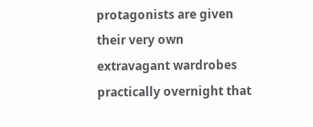protagonists are given their very own extravagant wardrobes practically overnight that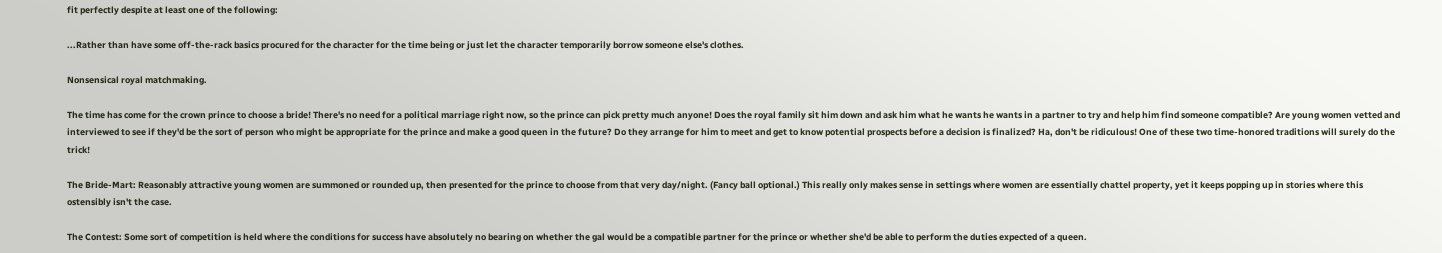fit perfectly despite at least one of the following:

...Rather than have some off-the-rack basics procured for the character for the time being or just let the character temporarily borrow someone else's clothes.

Nonsensical royal matchmaking.

The time has come for the crown prince to choose a bride! There's no need for a political marriage right now, so the prince can pick pretty much anyone! Does the royal family sit him down and ask him what he wants he wants in a partner to try and help him find someone compatible? Are young women vetted and interviewed to see if they'd be the sort of person who might be appropriate for the prince and make a good queen in the future? Do they arrange for him to meet and get to know potential prospects before a decision is finalized? Ha, don't be ridiculous! One of these two time-honored traditions will surely do the trick!

The Bride-Mart: Reasonably attractive young women are summoned or rounded up, then presented for the prince to choose from that very day/night. (Fancy ball optional.) This really only makes sense in settings where women are essentially chattel property, yet it keeps popping up in stories where this ostensibly isn't the case.

The Contest: Some sort of competition is held where the conditions for success have absolutely no bearing on whether the gal would be a compatible partner for the prince or whether she'd be able to perform the duties expected of a queen.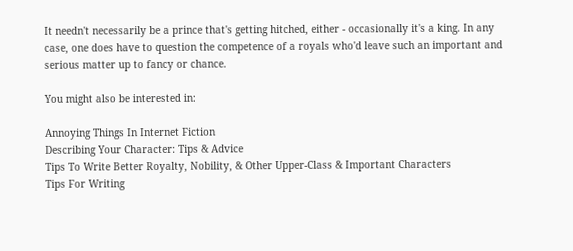It needn't necessarily be a prince that's getting hitched, either - occasionally it's a king. In any case, one does have to question the competence of a royals who'd leave such an important and serious matter up to fancy or chance.

You might also be interested in:

Annoying Things In Internet Fiction
Describing Your Character: Tips & Advice
Tips To Write Better Royalty, Nobility, & Other Upper-Class & Important Characters
Tips For Writing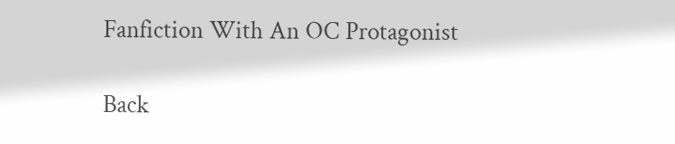Fanfiction With An OC Protagonist

Back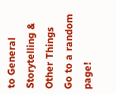to General Storytelling & Other Things
Go to a random page!